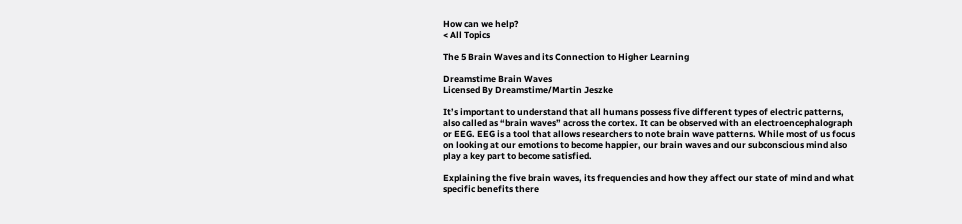How can we help?
< All Topics

The 5 Brain Waves and its Connection to Higher Learning

Dreamstime Brain Waves
Licensed By Dreamstime/Martin Jeszke

It’s important to understand that all humans possess five different types of electric patterns, also called as “brain waves” across the cortex. It can be observed with an electroencephalograph or EEG. EEG is a tool that allows researchers to note brain wave patterns. While most of us focus on looking at our emotions to become happier, our brain waves and our subconscious mind also play a key part to become satisfied.

Explaining the five brain waves, its frequencies and how they affect our state of mind and what specific benefits there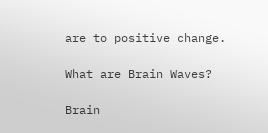are to positive change.

What are Brain Waves?

Brain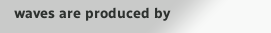waves are produced by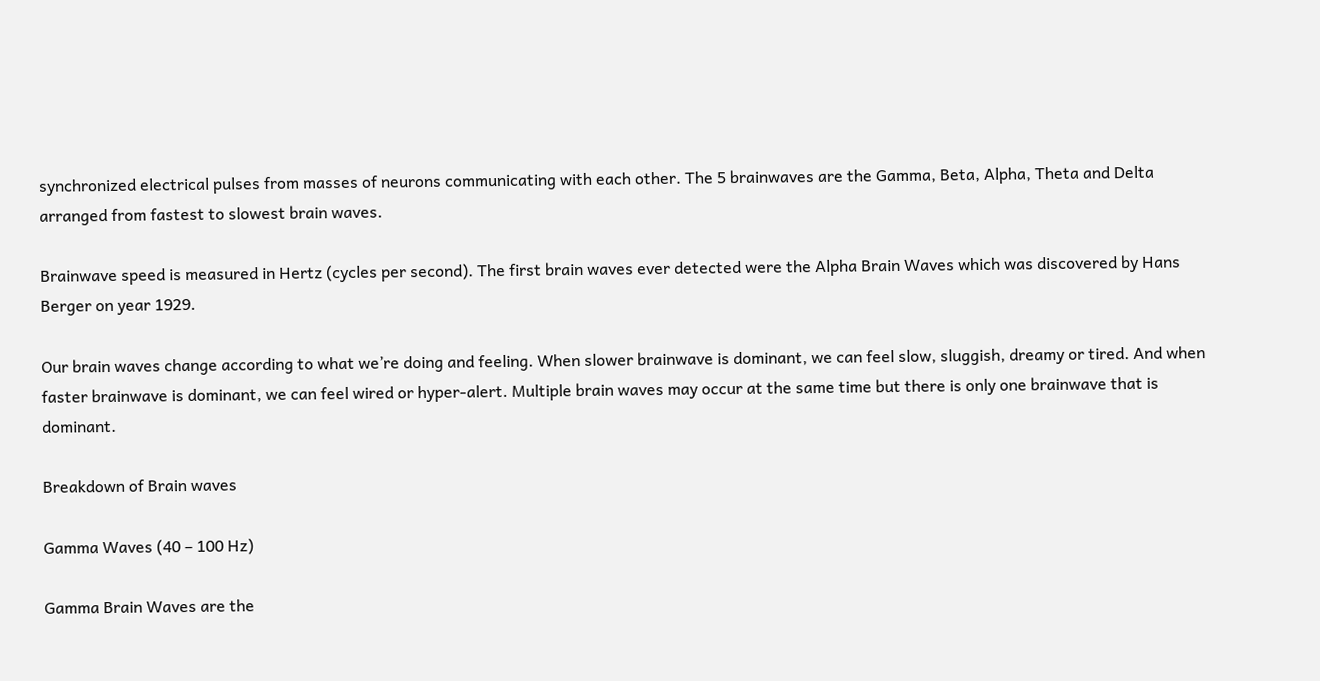synchronized electrical pulses from masses of neurons communicating with each other. The 5 brainwaves are the Gamma, Beta, Alpha, Theta and Delta arranged from fastest to slowest brain waves.

Brainwave speed is measured in Hertz (cycles per second). The first brain waves ever detected were the Alpha Brain Waves which was discovered by Hans Berger on year 1929.

Our brain waves change according to what we’re doing and feeling. When slower brainwave is dominant, we can feel slow, sluggish, dreamy or tired. And when faster brainwave is dominant, we can feel wired or hyper-alert. Multiple brain waves may occur at the same time but there is only one brainwave that is dominant.

Breakdown of Brain waves

Gamma Waves (40 – 100 Hz)

Gamma Brain Waves are the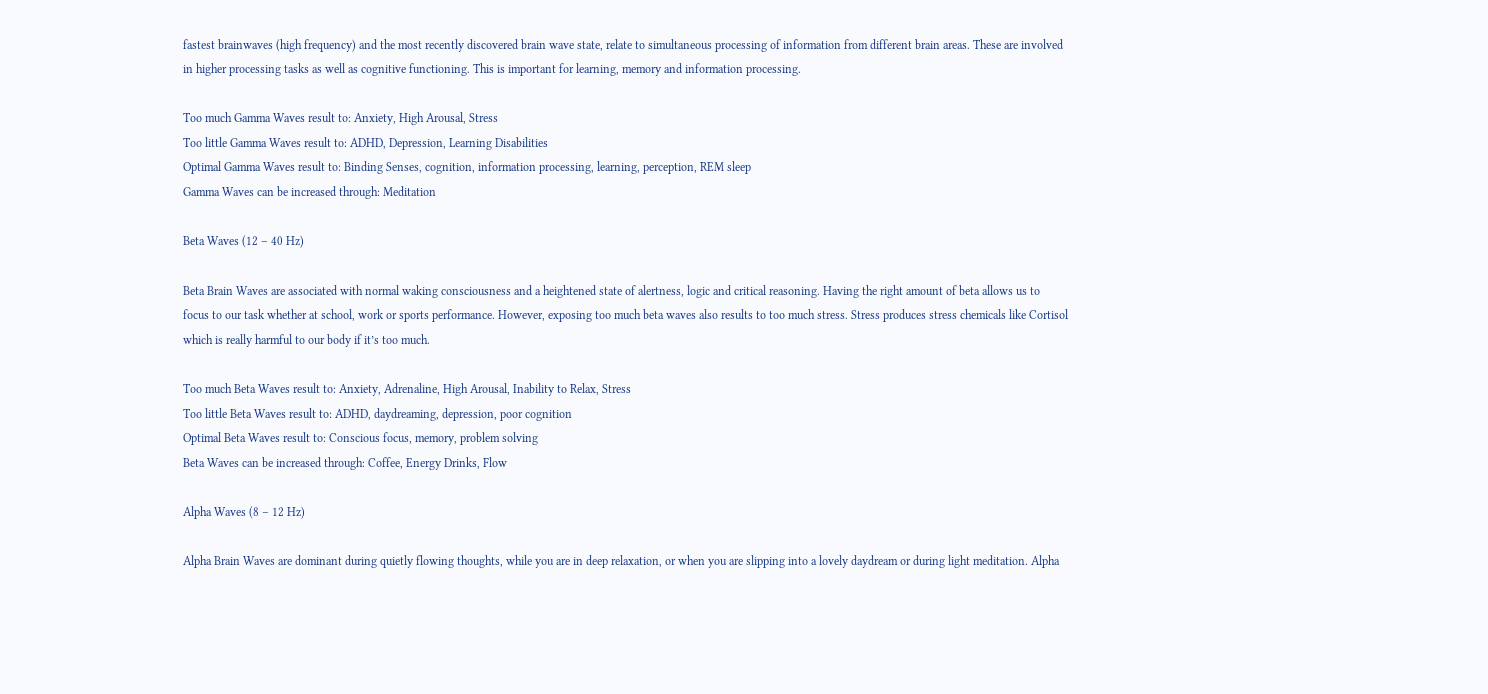fastest brainwaves (high frequency) and the most recently discovered brain wave state, relate to simultaneous processing of information from different brain areas. These are involved in higher processing tasks as well as cognitive functioning. This is important for learning, memory and information processing.

Too much Gamma Waves result to: Anxiety, High Arousal, Stress
Too little Gamma Waves result to: ADHD, Depression, Learning Disabilities
Optimal Gamma Waves result to: Binding Senses, cognition, information processing, learning, perception, REM sleep
Gamma Waves can be increased through: Meditation

Beta Waves (12 – 40 Hz)

Beta Brain Waves are associated with normal waking consciousness and a heightened state of alertness, logic and critical reasoning. Having the right amount of beta allows us to focus to our task whether at school, work or sports performance. However, exposing too much beta waves also results to too much stress. Stress produces stress chemicals like Cortisol which is really harmful to our body if it’s too much.

Too much Beta Waves result to: Anxiety, Adrenaline, High Arousal, Inability to Relax, Stress
Too little Beta Waves result to: ADHD, daydreaming, depression, poor cognition
Optimal Beta Waves result to: Conscious focus, memory, problem solving
Beta Waves can be increased through: Coffee, Energy Drinks, Flow

Alpha Waves (8 – 12 Hz)

Alpha Brain Waves are dominant during quietly flowing thoughts, while you are in deep relaxation, or when you are slipping into a lovely daydream or during light meditation. Alpha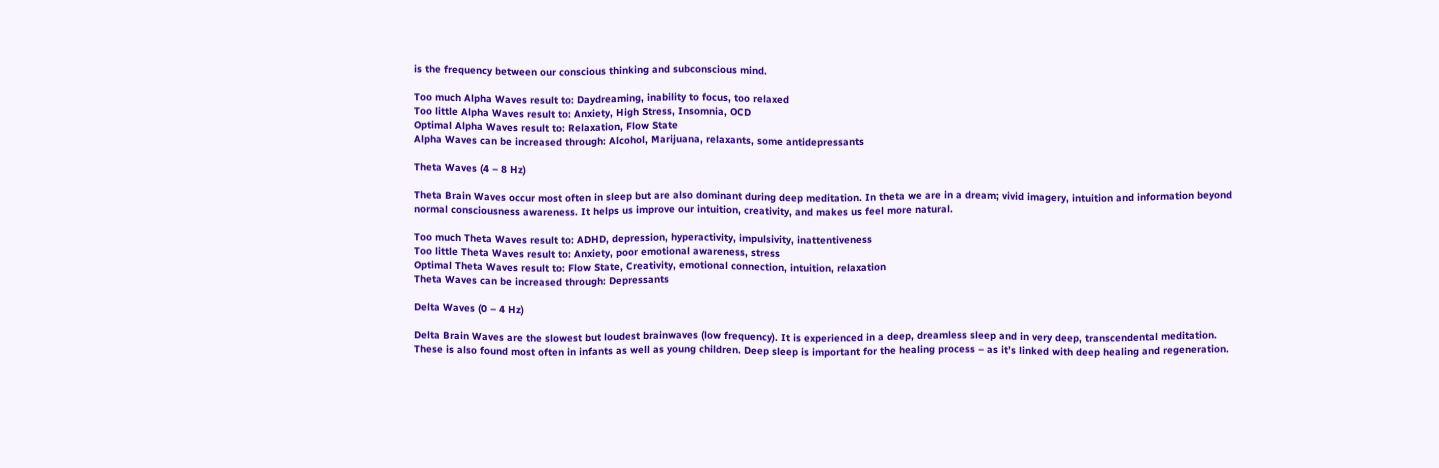is the frequency between our conscious thinking and subconscious mind.

Too much Alpha Waves result to: Daydreaming, inability to focus, too relaxed
Too little Alpha Waves result to: Anxiety, High Stress, Insomnia, OCD
Optimal Alpha Waves result to: Relaxation, Flow State
Alpha Waves can be increased through: Alcohol, Marijuana, relaxants, some antidepressants

Theta Waves (4 – 8 Hz)

Theta Brain Waves occur most often in sleep but are also dominant during deep meditation. In theta we are in a dream; vivid imagery, intuition and information beyond normal consciousness awareness. It helps us improve our intuition, creativity, and makes us feel more natural.

Too much Theta Waves result to: ADHD, depression, hyperactivity, impulsivity, inattentiveness
Too little Theta Waves result to: Anxiety, poor emotional awareness, stress
Optimal Theta Waves result to: Flow State, Creativity, emotional connection, intuition, relaxation
Theta Waves can be increased through: Depressants

Delta Waves (0 – 4 Hz)

Delta Brain Waves are the slowest but loudest brainwaves (low frequency). It is experienced in a deep, dreamless sleep and in very deep, transcendental meditation. These is also found most often in infants as well as young children. Deep sleep is important for the healing process – as it’s linked with deep healing and regeneration.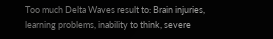Too much Delta Waves result to: Brain injuries, learning problems, inability to think, severe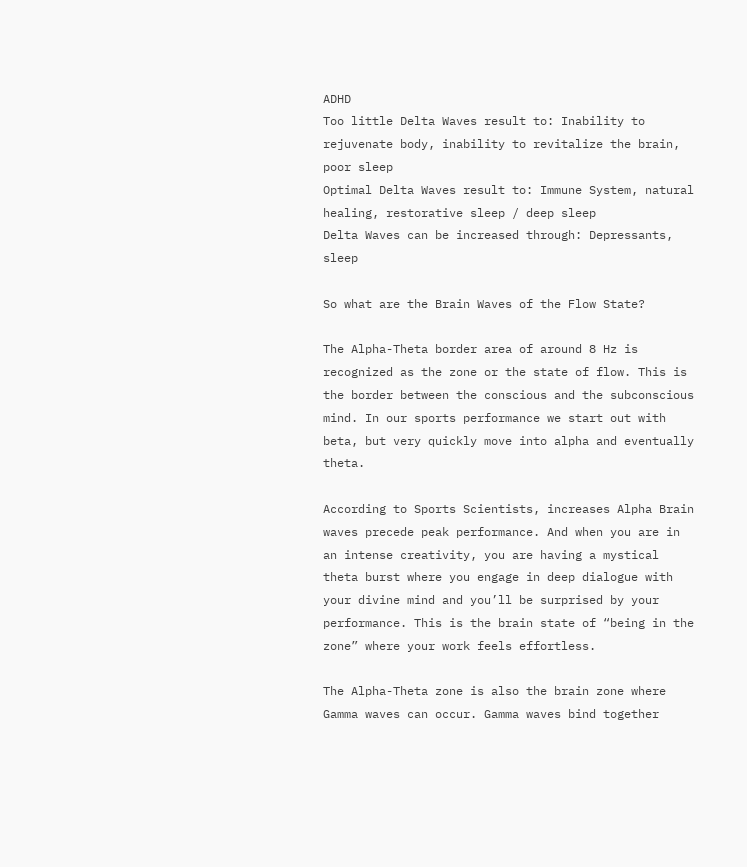ADHD
Too little Delta Waves result to: Inability to rejuvenate body, inability to revitalize the brain, poor sleep
Optimal Delta Waves result to: Immune System, natural healing, restorative sleep / deep sleep
Delta Waves can be increased through: Depressants, sleep

So what are the Brain Waves of the Flow State?

The Alpha-Theta border area of around 8 Hz is recognized as the zone or the state of flow. This is the border between the conscious and the subconscious mind. In our sports performance we start out with beta, but very quickly move into alpha and eventually theta.

According to Sports Scientists, increases Alpha Brain waves precede peak performance. And when you are in an intense creativity, you are having a mystical theta burst where you engage in deep dialogue with your divine mind and you’ll be surprised by your performance. This is the brain state of “being in the zone” where your work feels effortless.

The Alpha-Theta zone is also the brain zone where Gamma waves can occur. Gamma waves bind together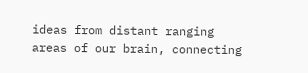ideas from distant ranging areas of our brain, connecting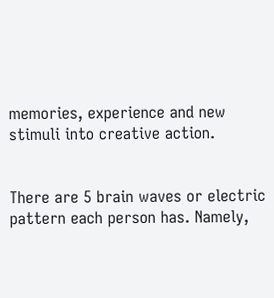memories, experience and new stimuli into creative action.


There are 5 brain waves or electric pattern each person has. Namely,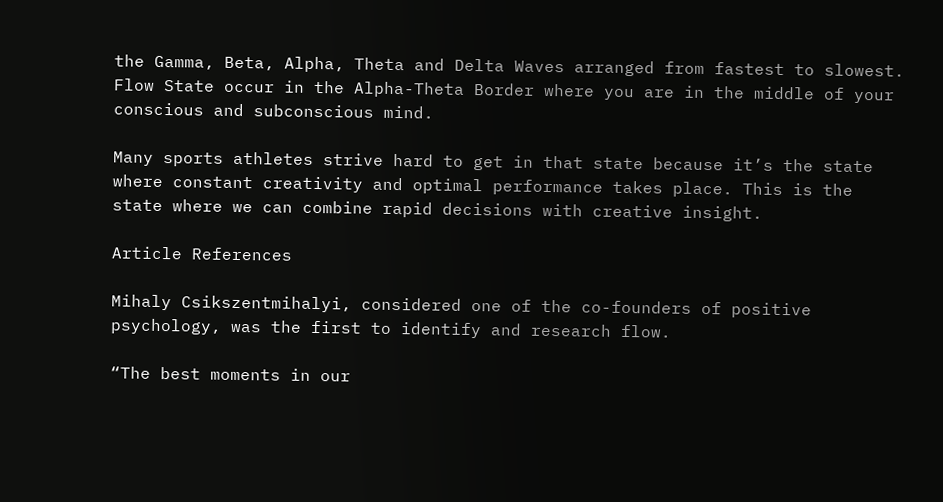the Gamma, Beta, Alpha, Theta and Delta Waves arranged from fastest to slowest. Flow State occur in the Alpha-Theta Border where you are in the middle of your conscious and subconscious mind.

Many sports athletes strive hard to get in that state because it’s the state where constant creativity and optimal performance takes place. This is the state where we can combine rapid decisions with creative insight.

Article References

Mihaly Csikszentmihalyi, considered one of the co-founders of positive psychology, was the first to identify and research flow.

“The best moments in our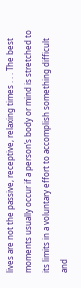lives are not the passive, receptive, relaxing times . . . The best moments usually occur if a person’s body or mind is stretched to its limits in a voluntary effort to accomplish something difficult and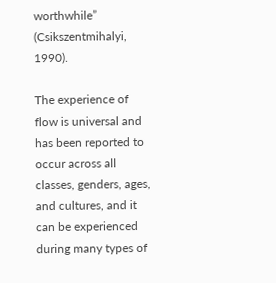worthwhile”
(Csikszentmihalyi, 1990).

The experience of flow is universal and has been reported to occur across all classes, genders, ages, and cultures, and it can be experienced during many types of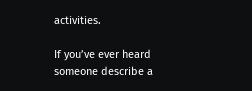activities.

If you’ve ever heard someone describe a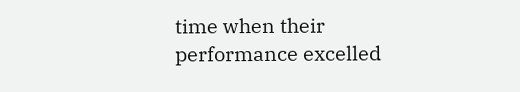time when their performance excelled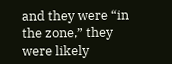and they were “in the zone,” they were likely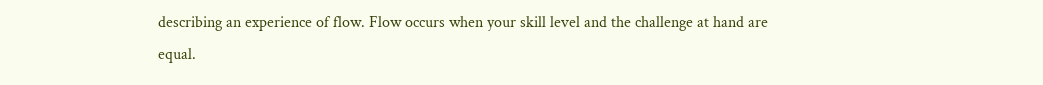describing an experience of flow. Flow occurs when your skill level and the challenge at hand are equal.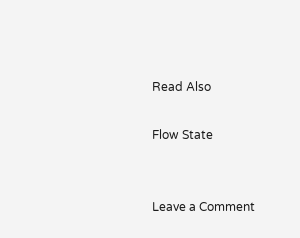Read Also

Flow State


Leave a Comment